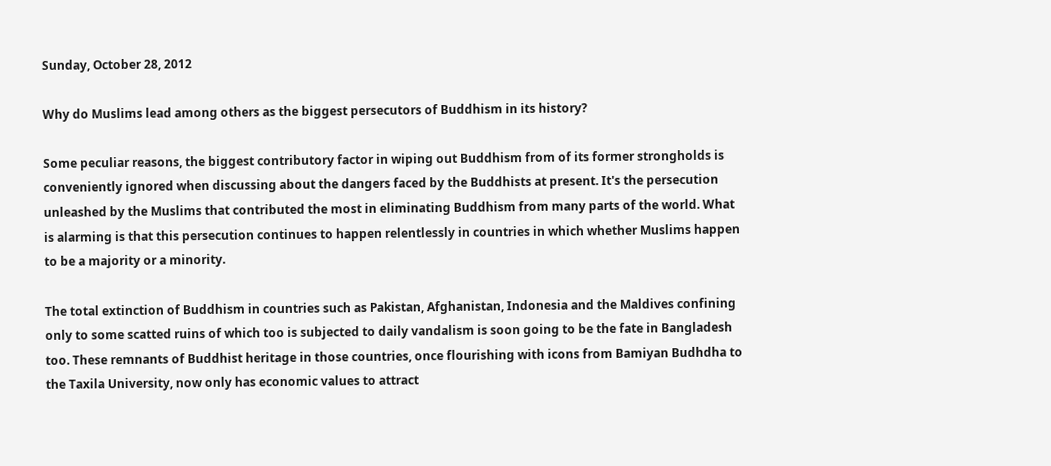Sunday, October 28, 2012

Why do Muslims lead among others as the biggest persecutors of Buddhism in its history?

Some peculiar reasons, the biggest contributory factor in wiping out Buddhism from of its former strongholds is conveniently ignored when discussing about the dangers faced by the Buddhists at present. It's the persecution unleashed by the Muslims that contributed the most in eliminating Buddhism from many parts of the world. What is alarming is that this persecution continues to happen relentlessly in countries in which whether Muslims happen to be a majority or a minority.

The total extinction of Buddhism in countries such as Pakistan, Afghanistan, Indonesia and the Maldives confining only to some scatted ruins of which too is subjected to daily vandalism is soon going to be the fate in Bangladesh too. These remnants of Buddhist heritage in those countries, once flourishing with icons from Bamiyan Budhdha to the Taxila University, now only has economic values to attract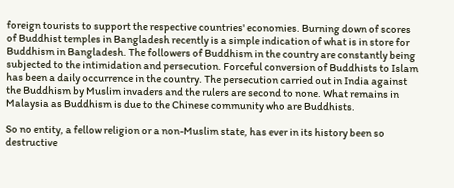foreign tourists to support the respective countries' economies. Burning down of scores of Buddhist temples in Bangladesh recently is a simple indication of what is in store for Buddhism in Bangladesh. The followers of Buddhism in the country are constantly being subjected to the intimidation and persecution. Forceful conversion of Buddhists to Islam has been a daily occurrence in the country. The persecution carried out in India against the Buddhism by Muslim invaders and the rulers are second to none. What remains in Malaysia as Buddhism is due to the Chinese community who are Buddhists.

So no entity, a fellow religion or a non-Muslim state, has ever in its history been so destructive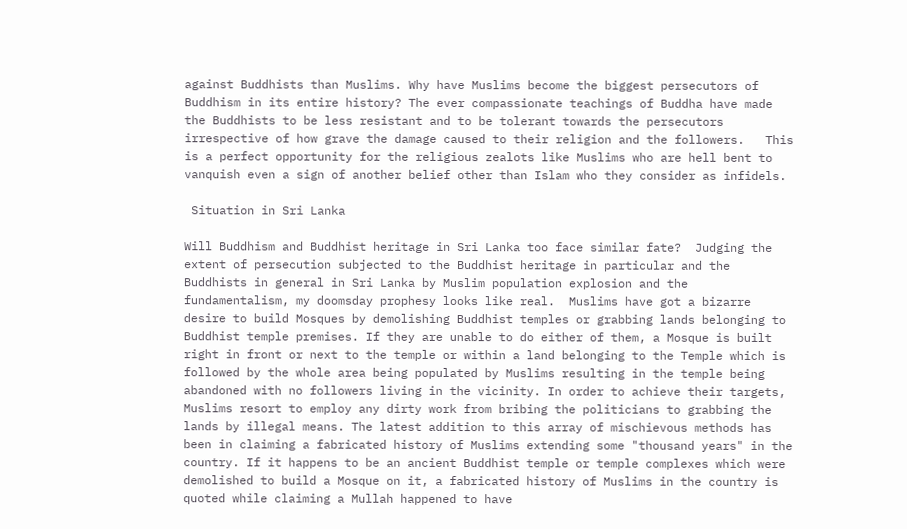against Buddhists than Muslims. Why have Muslims become the biggest persecutors of Buddhism in its entire history? The ever compassionate teachings of Buddha have made the Buddhists to be less resistant and to be tolerant towards the persecutors irrespective of how grave the damage caused to their religion and the followers.   This is a perfect opportunity for the religious zealots like Muslims who are hell bent to vanquish even a sign of another belief other than Islam who they consider as infidels.

 Situation in Sri Lanka

Will Buddhism and Buddhist heritage in Sri Lanka too face similar fate?  Judging the extent of persecution subjected to the Buddhist heritage in particular and the Buddhists in general in Sri Lanka by Muslim population explosion and the fundamentalism, my doomsday prophesy looks like real.  Muslims have got a bizarre desire to build Mosques by demolishing Buddhist temples or grabbing lands belonging to Buddhist temple premises. If they are unable to do either of them, a Mosque is built right in front or next to the temple or within a land belonging to the Temple which is followed by the whole area being populated by Muslims resulting in the temple being abandoned with no followers living in the vicinity. In order to achieve their targets, Muslims resort to employ any dirty work from bribing the politicians to grabbing the lands by illegal means. The latest addition to this array of mischievous methods has been in claiming a fabricated history of Muslims extending some "thousand years" in the country. If it happens to be an ancient Buddhist temple or temple complexes which were demolished to build a Mosque on it, a fabricated history of Muslims in the country is quoted while claiming a Mullah happened to have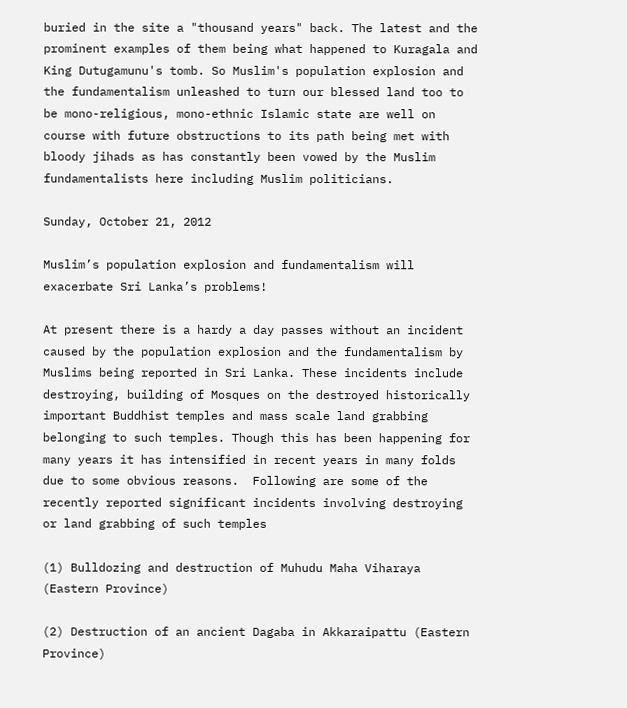buried in the site a "thousand years" back. The latest and the prominent examples of them being what happened to Kuragala and King Dutugamunu's tomb. So Muslim's population explosion and the fundamentalism unleashed to turn our blessed land too to be mono-religious, mono-ethnic Islamic state are well on course with future obstructions to its path being met with bloody jihads as has constantly been vowed by the Muslim fundamentalists here including Muslim politicians.

Sunday, October 21, 2012

Muslim’s population explosion and fundamentalism will exacerbate Sri Lanka’s problems!

At present there is a hardy a day passes without an incident caused by the population explosion and the fundamentalism by Muslims being reported in Sri Lanka. These incidents include destroying, building of Mosques on the destroyed historically important Buddhist temples and mass scale land grabbing belonging to such temples. Though this has been happening for many years it has intensified in recent years in many folds due to some obvious reasons.  Following are some of the recently reported significant incidents involving destroying or land grabbing of such temples

(1) Bulldozing and destruction of Muhudu Maha Viharaya (Eastern Province)

(2) Destruction of an ancient Dagaba in Akkaraipattu (Eastern Province)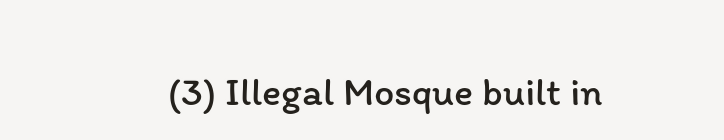(3) Illegal Mosque built in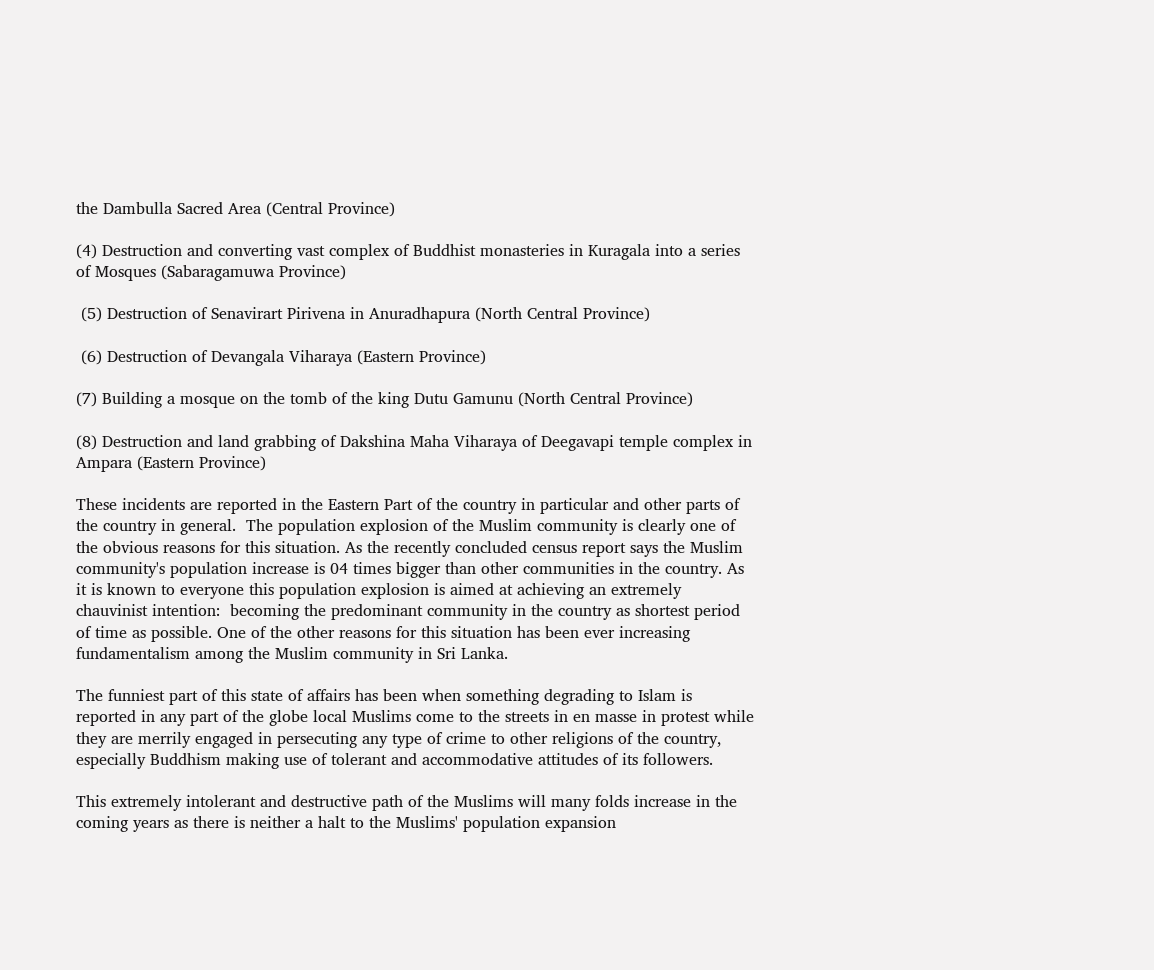the Dambulla Sacred Area (Central Province)

(4) Destruction and converting vast complex of Buddhist monasteries in Kuragala into a series of Mosques (Sabaragamuwa Province)

 (5) Destruction of Senavirart Pirivena in Anuradhapura (North Central Province)

 (6) Destruction of Devangala Viharaya (Eastern Province)

(7) Building a mosque on the tomb of the king Dutu Gamunu (North Central Province)

(8) Destruction and land grabbing of Dakshina Maha Viharaya of Deegavapi temple complex in Ampara (Eastern Province)

These incidents are reported in the Eastern Part of the country in particular and other parts of the country in general.  The population explosion of the Muslim community is clearly one of the obvious reasons for this situation. As the recently concluded census report says the Muslim community's population increase is 04 times bigger than other communities in the country. As it is known to everyone this population explosion is aimed at achieving an extremely chauvinist intention:  becoming the predominant community in the country as shortest period of time as possible. One of the other reasons for this situation has been ever increasing fundamentalism among the Muslim community in Sri Lanka.

The funniest part of this state of affairs has been when something degrading to Islam is reported in any part of the globe local Muslims come to the streets in en masse in protest while they are merrily engaged in persecuting any type of crime to other religions of the country, especially Buddhism making use of tolerant and accommodative attitudes of its followers.

This extremely intolerant and destructive path of the Muslims will many folds increase in the coming years as there is neither a halt to the Muslims' population expansion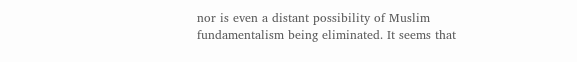nor is even a distant possibility of Muslim fundamentalism being eliminated. It seems that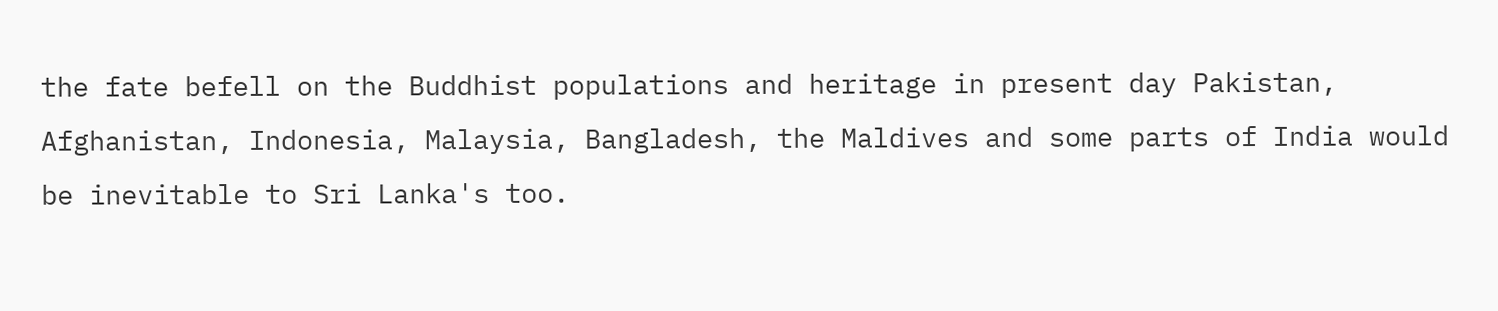the fate befell on the Buddhist populations and heritage in present day Pakistan, Afghanistan, Indonesia, Malaysia, Bangladesh, the Maldives and some parts of India would be inevitable to Sri Lanka's too.